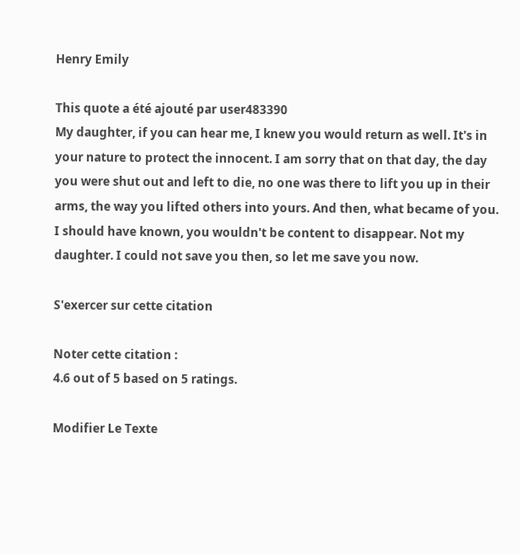Henry Emily

This quote a été ajouté par user483390
My daughter, if you can hear me, I knew you would return as well. It's in your nature to protect the innocent. I am sorry that on that day, the day you were shut out and left to die, no one was there to lift you up in their arms, the way you lifted others into yours. And then, what became of you. I should have known, you wouldn't be content to disappear. Not my daughter. I could not save you then, so let me save you now.

S'exercer sur cette citation

Noter cette citation :
4.6 out of 5 based on 5 ratings.

Modifier Le Texte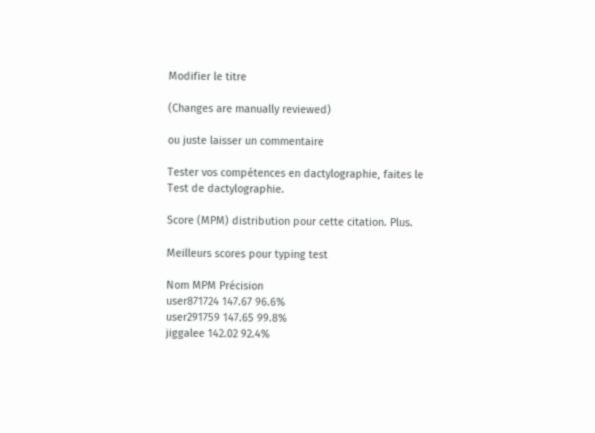Modifier le titre

(Changes are manually reviewed)

ou juste laisser un commentaire

Tester vos compétences en dactylographie, faites le Test de dactylographie.

Score (MPM) distribution pour cette citation. Plus.

Meilleurs scores pour typing test

Nom MPM Précision
user871724 147.67 96.6%
user291759 147.65 99.8%
jiggalee 142.02 92.4%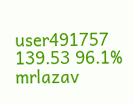user491757 139.53 96.1%
mrlazav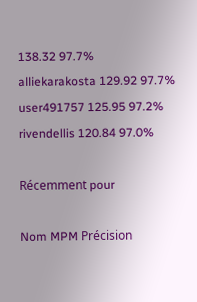138.32 97.7%
alliekarakosta 129.92 97.7%
user491757 125.95 97.2%
rivendellis 120.84 97.0%

Récemment pour

Nom MPM Précision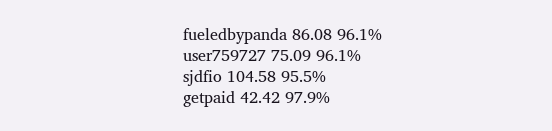fueledbypanda 86.08 96.1%
user759727 75.09 96.1%
sjdfio 104.58 95.5%
getpaid 42.42 97.9%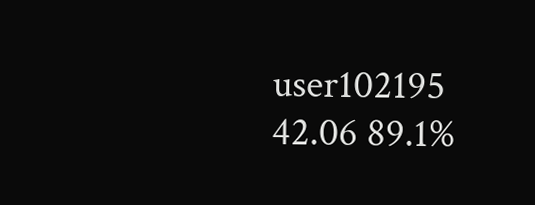user102195 42.06 89.1%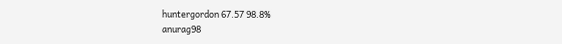huntergordon 67.57 98.8%
anurag98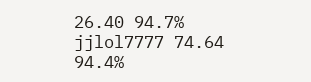26.40 94.7%
jjlol7777 74.64 94.4%